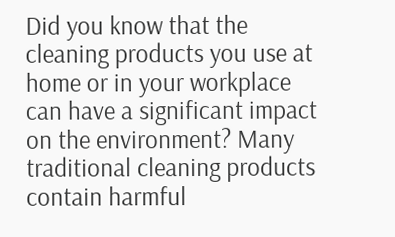Did you know that the cleaning products you use at home or in your workplace can have a significant impact on the environment? Many traditional cleaning products contain harmful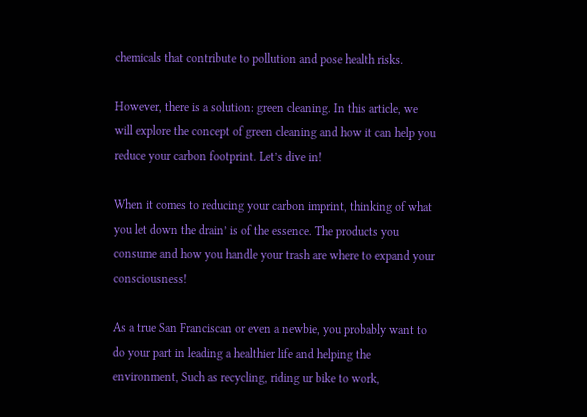chemicals that contribute to pollution and pose health risks.

However, there is a solution: green cleaning. In this article, we will explore the concept of green cleaning and how it can help you reduce your carbon footprint. Let’s dive in!

When it comes to reducing your carbon imprint, thinking of what you let down the drain’ is of the essence. The products you consume and how you handle your trash are where to expand your consciousness!

As a true San Franciscan or even a newbie, you probably want to do your part in leading a healthier life and helping the environment, Such as recycling, riding ur bike to work,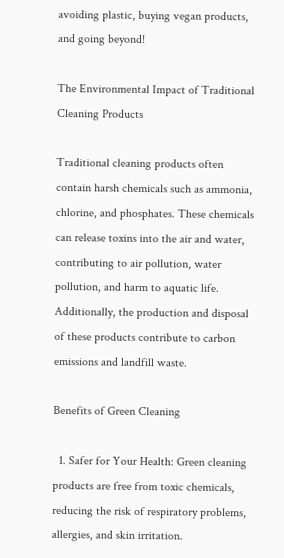avoiding plastic, buying vegan products, and going beyond!

The Environmental Impact of Traditional Cleaning Products

Traditional cleaning products often contain harsh chemicals such as ammonia, chlorine, and phosphates. These chemicals can release toxins into the air and water, contributing to air pollution, water pollution, and harm to aquatic life. Additionally, the production and disposal of these products contribute to carbon emissions and landfill waste.

Benefits of Green Cleaning

  1. Safer for Your Health: Green cleaning products are free from toxic chemicals, reducing the risk of respiratory problems, allergies, and skin irritation.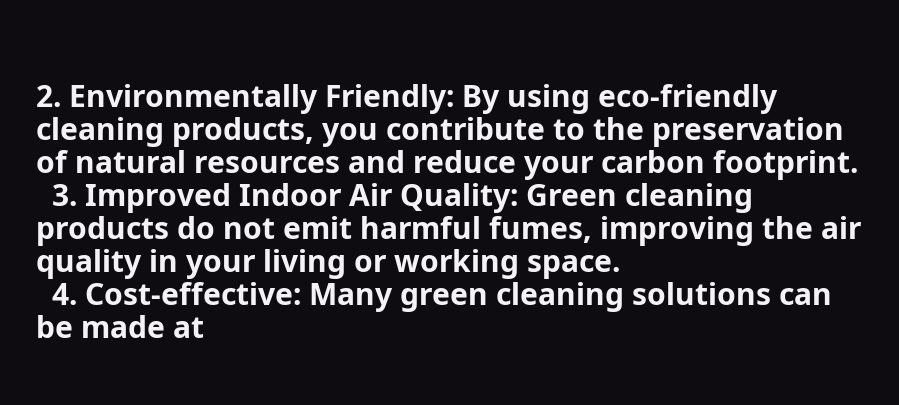2. Environmentally Friendly: By using eco-friendly cleaning products, you contribute to the preservation of natural resources and reduce your carbon footprint.
  3. Improved Indoor Air Quality: Green cleaning products do not emit harmful fumes, improving the air quality in your living or working space.
  4. Cost-effective: Many green cleaning solutions can be made at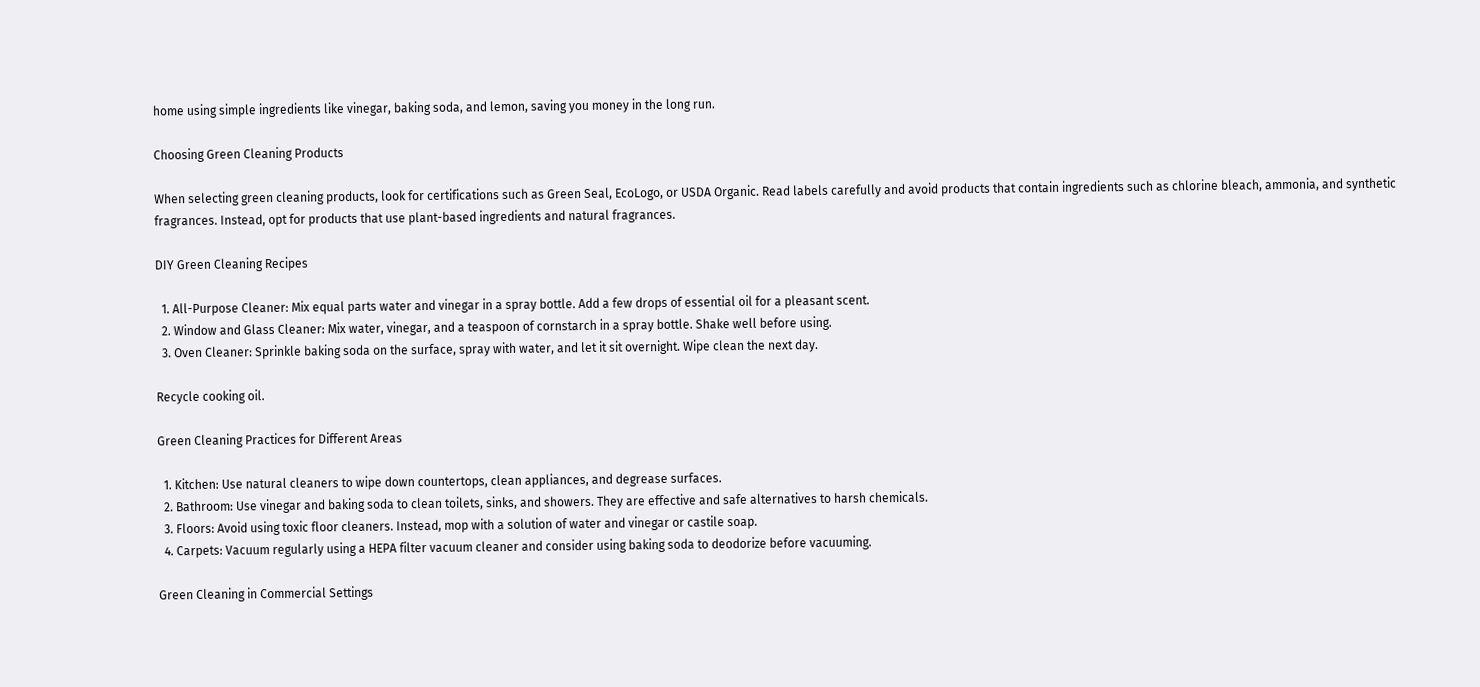home using simple ingredients like vinegar, baking soda, and lemon, saving you money in the long run.

Choosing Green Cleaning Products

When selecting green cleaning products, look for certifications such as Green Seal, EcoLogo, or USDA Organic. Read labels carefully and avoid products that contain ingredients such as chlorine bleach, ammonia, and synthetic fragrances. Instead, opt for products that use plant-based ingredients and natural fragrances.

DIY Green Cleaning Recipes

  1. All-Purpose Cleaner: Mix equal parts water and vinegar in a spray bottle. Add a few drops of essential oil for a pleasant scent.
  2. Window and Glass Cleaner: Mix water, vinegar, and a teaspoon of cornstarch in a spray bottle. Shake well before using.
  3. Oven Cleaner: Sprinkle baking soda on the surface, spray with water, and let it sit overnight. Wipe clean the next day.

Recycle cooking oil.

Green Cleaning Practices for Different Areas

  1. Kitchen: Use natural cleaners to wipe down countertops, clean appliances, and degrease surfaces.
  2. Bathroom: Use vinegar and baking soda to clean toilets, sinks, and showers. They are effective and safe alternatives to harsh chemicals.
  3. Floors: Avoid using toxic floor cleaners. Instead, mop with a solution of water and vinegar or castile soap.
  4. Carpets: Vacuum regularly using a HEPA filter vacuum cleaner and consider using baking soda to deodorize before vacuuming.

Green Cleaning in Commercial Settings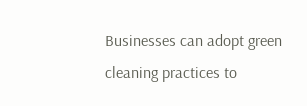Businesses can adopt green cleaning practices to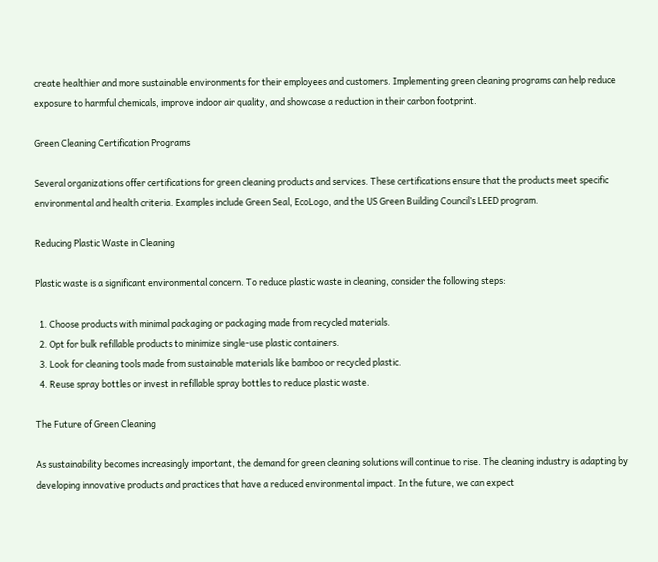create healthier and more sustainable environments for their employees and customers. Implementing green cleaning programs can help reduce exposure to harmful chemicals, improve indoor air quality, and showcase a reduction in their carbon footprint.

Green Cleaning Certification Programs

Several organizations offer certifications for green cleaning products and services. These certifications ensure that the products meet specific environmental and health criteria. Examples include Green Seal, EcoLogo, and the US Green Building Council’s LEED program.

Reducing Plastic Waste in Cleaning

Plastic waste is a significant environmental concern. To reduce plastic waste in cleaning, consider the following steps:

  1. Choose products with minimal packaging or packaging made from recycled materials.
  2. Opt for bulk refillable products to minimize single-use plastic containers.
  3. Look for cleaning tools made from sustainable materials like bamboo or recycled plastic.
  4. Reuse spray bottles or invest in refillable spray bottles to reduce plastic waste.

The Future of Green Cleaning

As sustainability becomes increasingly important, the demand for green cleaning solutions will continue to rise. The cleaning industry is adapting by developing innovative products and practices that have a reduced environmental impact. In the future, we can expect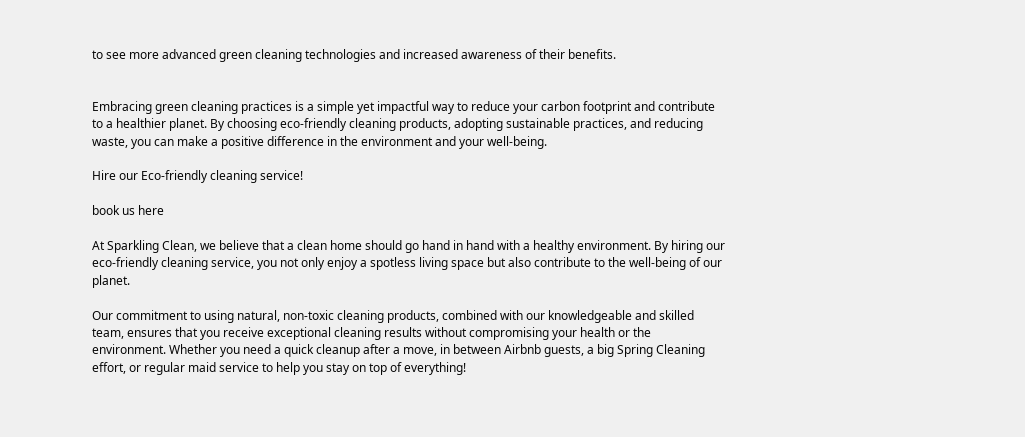to see more advanced green cleaning technologies and increased awareness of their benefits.


Embracing green cleaning practices is a simple yet impactful way to reduce your carbon footprint and contribute to a healthier planet. By choosing eco-friendly cleaning products, adopting sustainable practices, and reducing waste, you can make a positive difference in the environment and your well-being.

Hire our Eco-friendly cleaning service!

book us here

At Sparkling Clean, we believe that a clean home should go hand in hand with a healthy environment. By hiring our eco-friendly cleaning service, you not only enjoy a spotless living space but also contribute to the well-being of our planet.

Our commitment to using natural, non-toxic cleaning products, combined with our knowledgeable and skilled team, ensures that you receive exceptional cleaning results without compromising your health or the environment. Whether you need a quick cleanup after a move, in between Airbnb guests, a big Spring Cleaning effort, or regular maid service to help you stay on top of everything!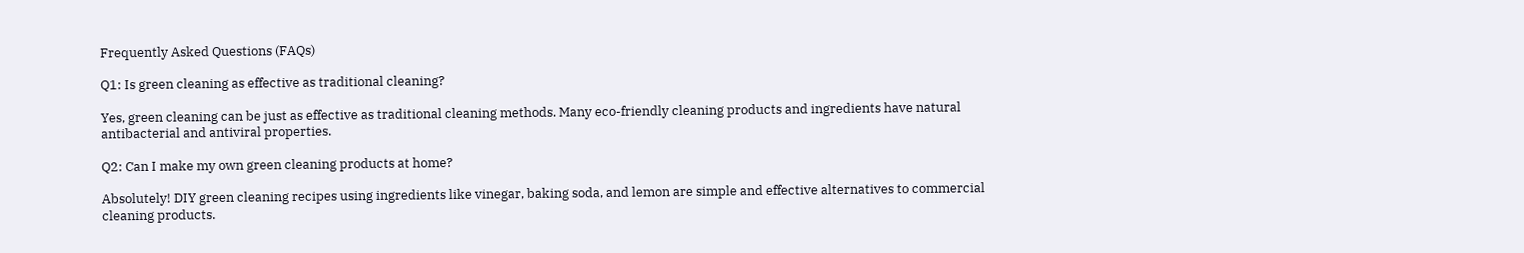Frequently Asked Questions (FAQs)

Q1: Is green cleaning as effective as traditional cleaning?

Yes, green cleaning can be just as effective as traditional cleaning methods. Many eco-friendly cleaning products and ingredients have natural antibacterial and antiviral properties.

Q2: Can I make my own green cleaning products at home?

Absolutely! DIY green cleaning recipes using ingredients like vinegar, baking soda, and lemon are simple and effective alternatives to commercial cleaning products.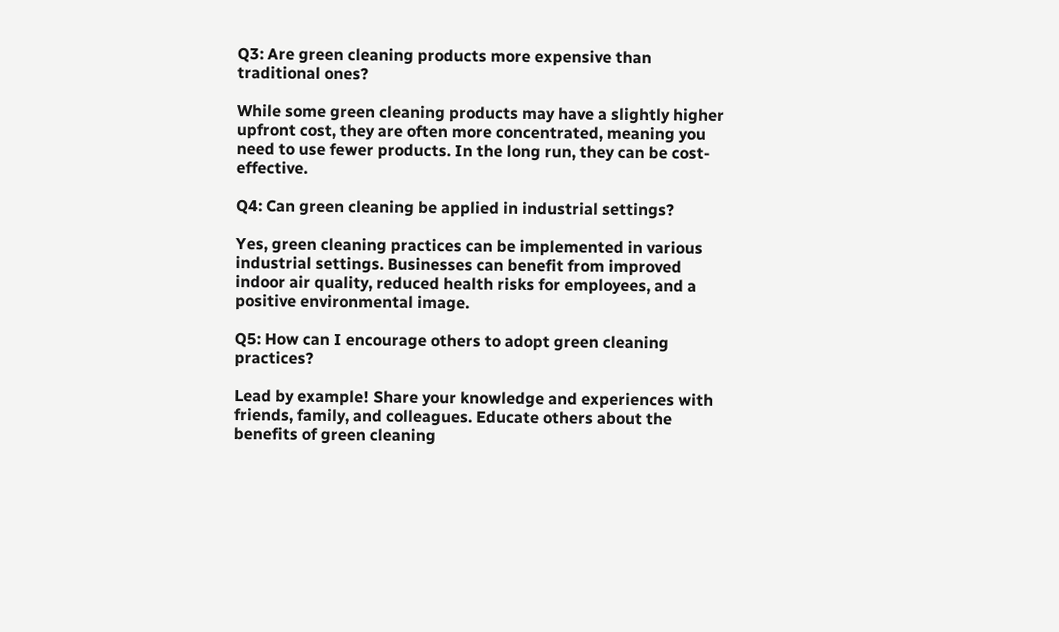Q3: Are green cleaning products more expensive than traditional ones?

While some green cleaning products may have a slightly higher upfront cost, they are often more concentrated, meaning you need to use fewer products. In the long run, they can be cost-effective.

Q4: Can green cleaning be applied in industrial settings?

Yes, green cleaning practices can be implemented in various industrial settings. Businesses can benefit from improved indoor air quality, reduced health risks for employees, and a positive environmental image.

Q5: How can I encourage others to adopt green cleaning practices?

Lead by example! Share your knowledge and experiences with friends, family, and colleagues. Educate others about the benefits of green cleaning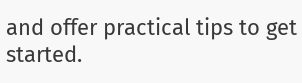and offer practical tips to get started.